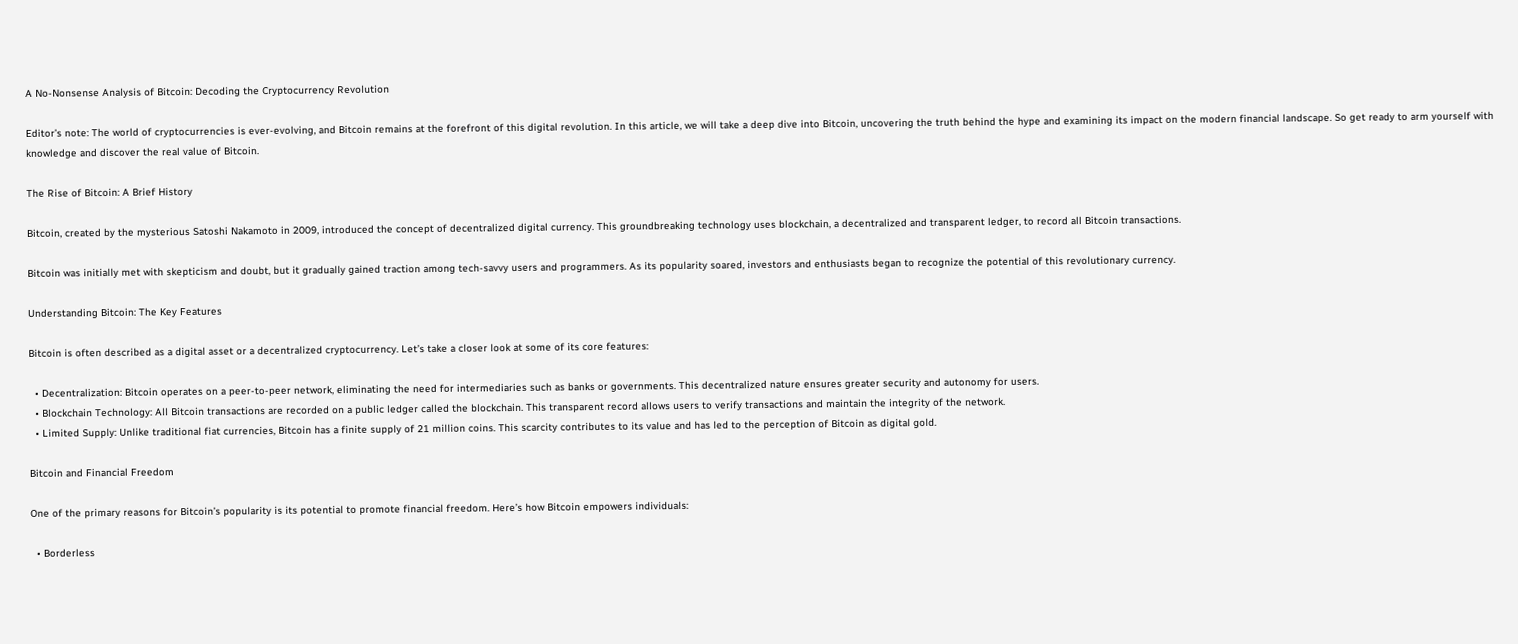A No-Nonsense Analysis of Bitcoin: Decoding the Cryptocurrency Revolution

Editor’s note: The world of cryptocurrencies is ever-evolving, and Bitcoin remains at the forefront of this digital revolution. In this article, we will take a deep dive into Bitcoin, uncovering the truth behind the hype and examining its impact on the modern financial landscape. So get ready to arm yourself with knowledge and discover the real value of Bitcoin.

The Rise of Bitcoin: A Brief History

Bitcoin, created by the mysterious Satoshi Nakamoto in 2009, introduced the concept of decentralized digital currency. This groundbreaking technology uses blockchain, a decentralized and transparent ledger, to record all Bitcoin transactions.

Bitcoin was initially met with skepticism and doubt, but it gradually gained traction among tech-savvy users and programmers. As its popularity soared, investors and enthusiasts began to recognize the potential of this revolutionary currency.

Understanding Bitcoin: The Key Features

Bitcoin is often described as a digital asset or a decentralized cryptocurrency. Let’s take a closer look at some of its core features:

  • Decentralization: Bitcoin operates on a peer-to-peer network, eliminating the need for intermediaries such as banks or governments. This decentralized nature ensures greater security and autonomy for users.
  • Blockchain Technology: All Bitcoin transactions are recorded on a public ledger called the blockchain. This transparent record allows users to verify transactions and maintain the integrity of the network.
  • Limited Supply: Unlike traditional fiat currencies, Bitcoin has a finite supply of 21 million coins. This scarcity contributes to its value and has led to the perception of Bitcoin as digital gold.

Bitcoin and Financial Freedom

One of the primary reasons for Bitcoin’s popularity is its potential to promote financial freedom. Here’s how Bitcoin empowers individuals:

  • Borderless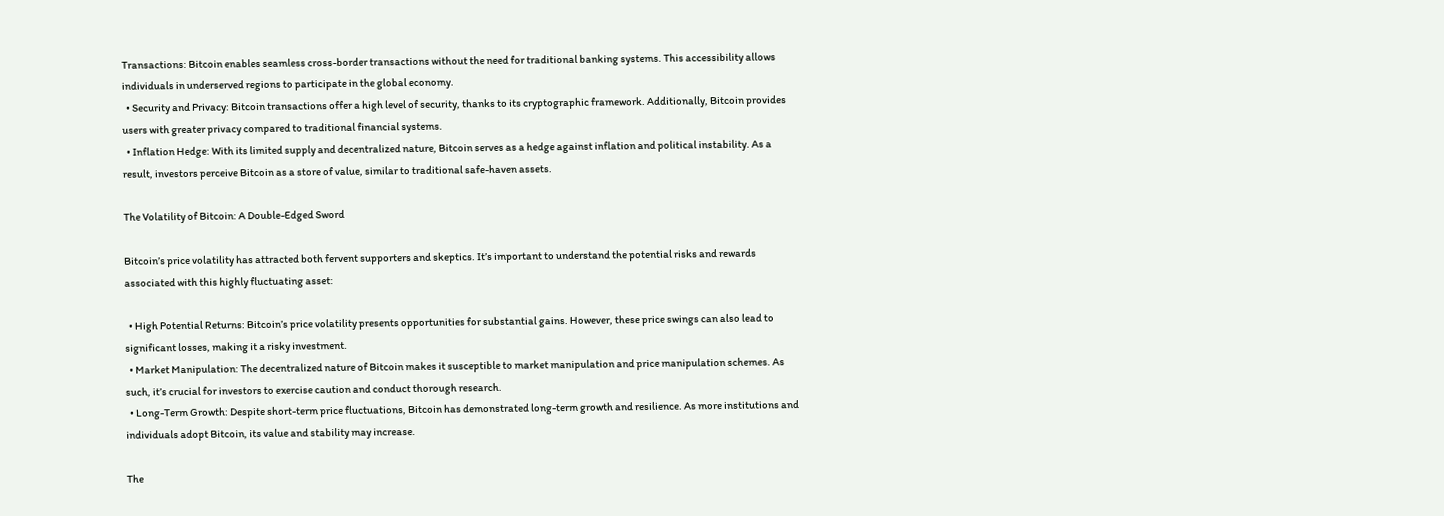Transactions: Bitcoin enables seamless cross-border transactions without the need for traditional banking systems. This accessibility allows individuals in underserved regions to participate in the global economy.
  • Security and Privacy: Bitcoin transactions offer a high level of security, thanks to its cryptographic framework. Additionally, Bitcoin provides users with greater privacy compared to traditional financial systems.
  • Inflation Hedge: With its limited supply and decentralized nature, Bitcoin serves as a hedge against inflation and political instability. As a result, investors perceive Bitcoin as a store of value, similar to traditional safe-haven assets.

The Volatility of Bitcoin: A Double-Edged Sword

Bitcoin’s price volatility has attracted both fervent supporters and skeptics. It’s important to understand the potential risks and rewards associated with this highly fluctuating asset:

  • High Potential Returns: Bitcoin’s price volatility presents opportunities for substantial gains. However, these price swings can also lead to significant losses, making it a risky investment.
  • Market Manipulation: The decentralized nature of Bitcoin makes it susceptible to market manipulation and price manipulation schemes. As such, it’s crucial for investors to exercise caution and conduct thorough research.
  • Long-Term Growth: Despite short-term price fluctuations, Bitcoin has demonstrated long-term growth and resilience. As more institutions and individuals adopt Bitcoin, its value and stability may increase.

The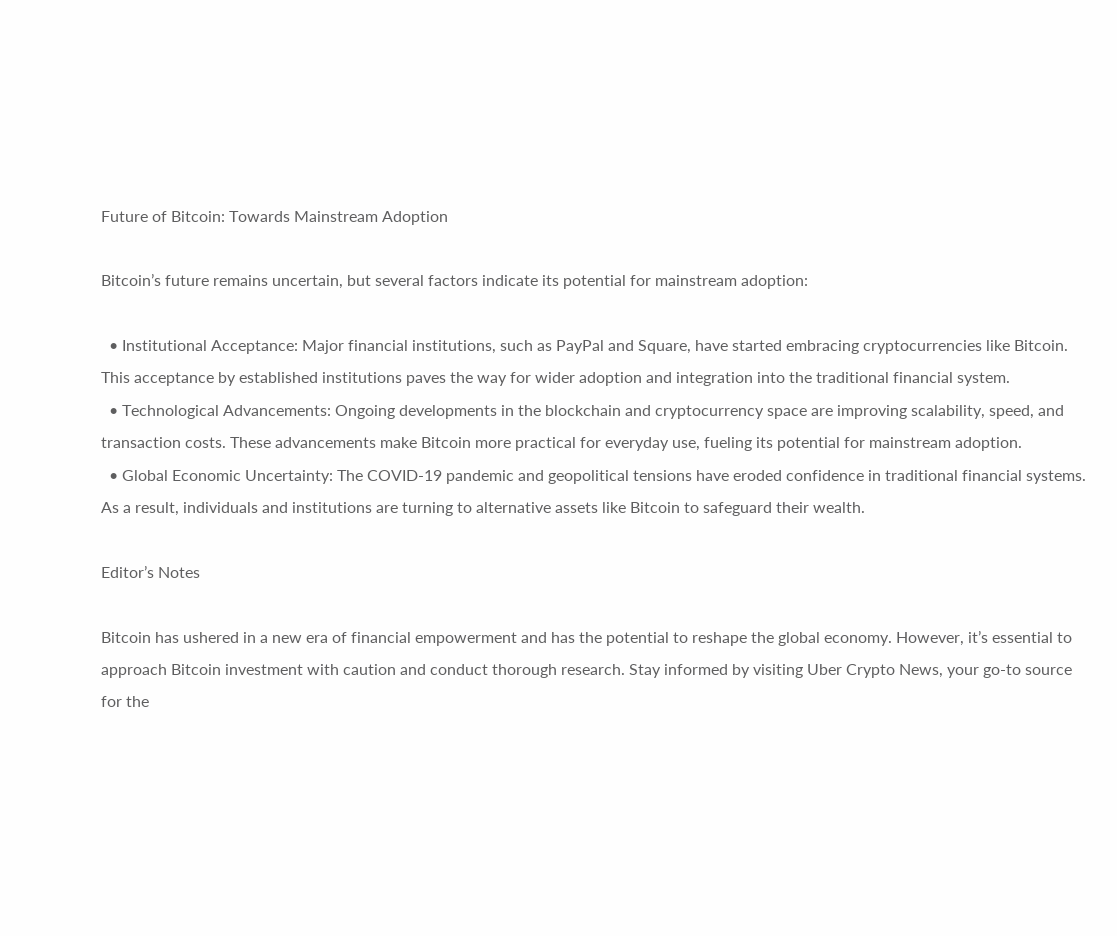Future of Bitcoin: Towards Mainstream Adoption

Bitcoin’s future remains uncertain, but several factors indicate its potential for mainstream adoption:

  • Institutional Acceptance: Major financial institutions, such as PayPal and Square, have started embracing cryptocurrencies like Bitcoin. This acceptance by established institutions paves the way for wider adoption and integration into the traditional financial system.
  • Technological Advancements: Ongoing developments in the blockchain and cryptocurrency space are improving scalability, speed, and transaction costs. These advancements make Bitcoin more practical for everyday use, fueling its potential for mainstream adoption.
  • Global Economic Uncertainty: The COVID-19 pandemic and geopolitical tensions have eroded confidence in traditional financial systems. As a result, individuals and institutions are turning to alternative assets like Bitcoin to safeguard their wealth.

Editor’s Notes

Bitcoin has ushered in a new era of financial empowerment and has the potential to reshape the global economy. However, it’s essential to approach Bitcoin investment with caution and conduct thorough research. Stay informed by visiting Uber Crypto News, your go-to source for the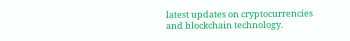latest updates on cryptocurrencies and blockchain technology.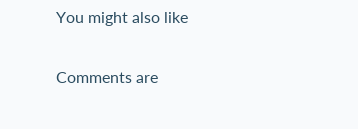You might also like

Comments are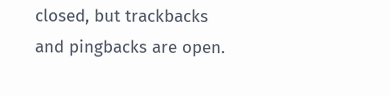closed, but trackbacks and pingbacks are open.